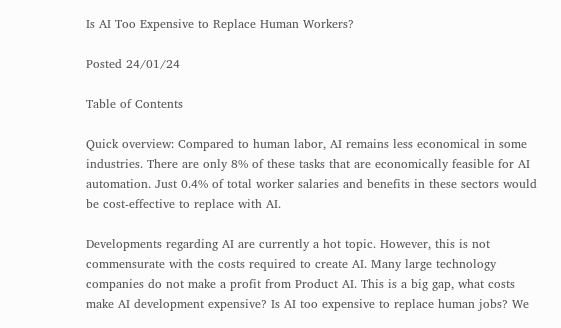Is AI Too Expensive to Replace Human Workers?

Posted 24/01/24

Table of Contents

Quick overview: Compared to human labor, AI remains less economical in some industries. There are only 8% of these tasks that are economically feasible for AI automation. Just 0.4% of total worker salaries and benefits in these sectors would be cost-effective to replace with AI.

Developments regarding AI are currently a hot topic. However, this is not commensurate with the costs required to create AI. Many large technology companies do not make a profit from Product AI. This is a big gap, what costs make AI development expensive? Is AI too expensive to replace human jobs? We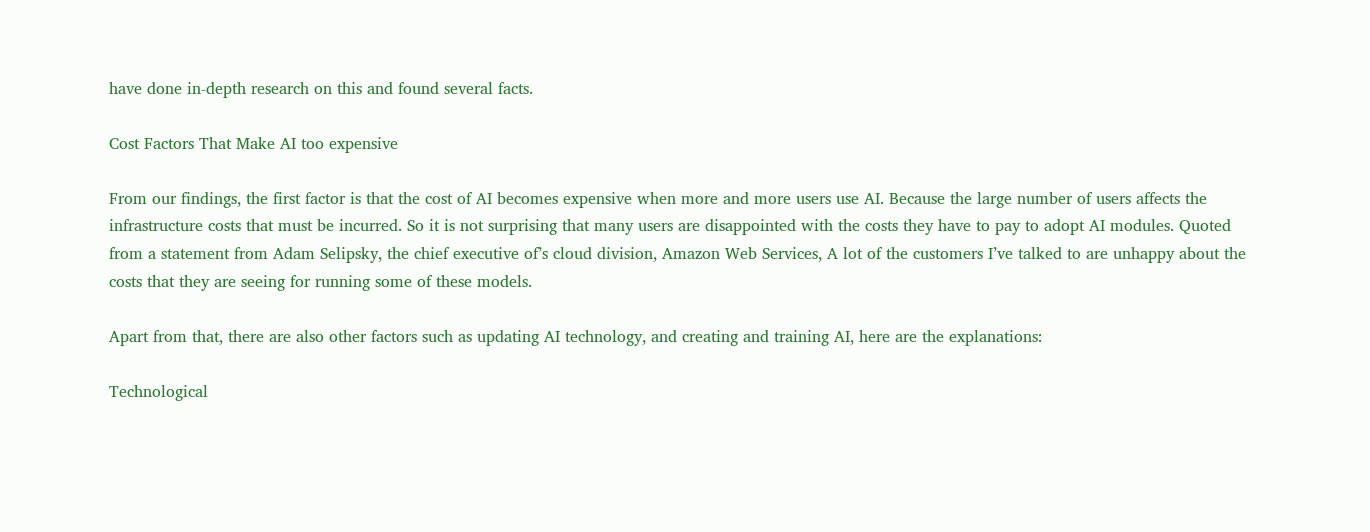have done in-depth research on this and found several facts.

Cost Factors That Make AI too expensive

From our findings, the first factor is that the cost of AI becomes expensive when more and more users use AI. Because the large number of users affects the infrastructure costs that must be incurred. So it is not surprising that many users are disappointed with the costs they have to pay to adopt AI modules. Quoted from a statement from Adam Selipsky, the chief executive of’s cloud division, Amazon Web Services, A lot of the customers I’ve talked to are unhappy about the costs that they are seeing for running some of these models.

Apart from that, there are also other factors such as updating AI technology, and creating and training AI, here are the explanations:

Technological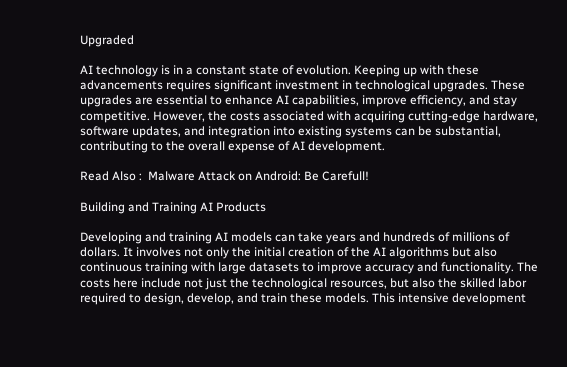Upgraded

AI technology is in a constant state of evolution. Keeping up with these advancements requires significant investment in technological upgrades. These upgrades are essential to enhance AI capabilities, improve efficiency, and stay competitive. However, the costs associated with acquiring cutting-edge hardware, software updates, and integration into existing systems can be substantial, contributing to the overall expense of AI development.

Read Also :  Malware Attack on Android: Be Carefull!

Building and Training AI Products

Developing and training AI models can take years and hundreds of millions of dollars. It involves not only the initial creation of the AI algorithms but also continuous training with large datasets to improve accuracy and functionality. The costs here include not just the technological resources, but also the skilled labor required to design, develop, and train these models. This intensive development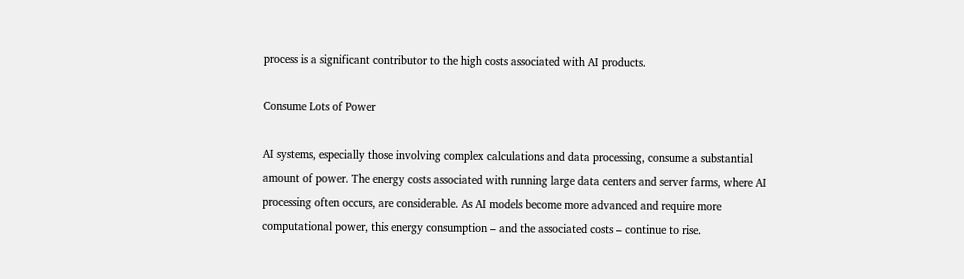process is a significant contributor to the high costs associated with AI products.

Consume Lots of Power

AI systems, especially those involving complex calculations and data processing, consume a substantial amount of power. The energy costs associated with running large data centers and server farms, where AI processing often occurs, are considerable. As AI models become more advanced and require more computational power, this energy consumption – and the associated costs – continue to rise.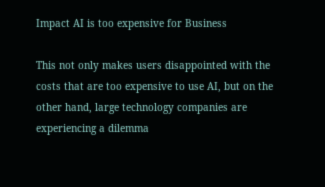Impact AI is too expensive for Business

This not only makes users disappointed with the costs that are too expensive to use AI, but on the other hand, large technology companies are experiencing a dilemma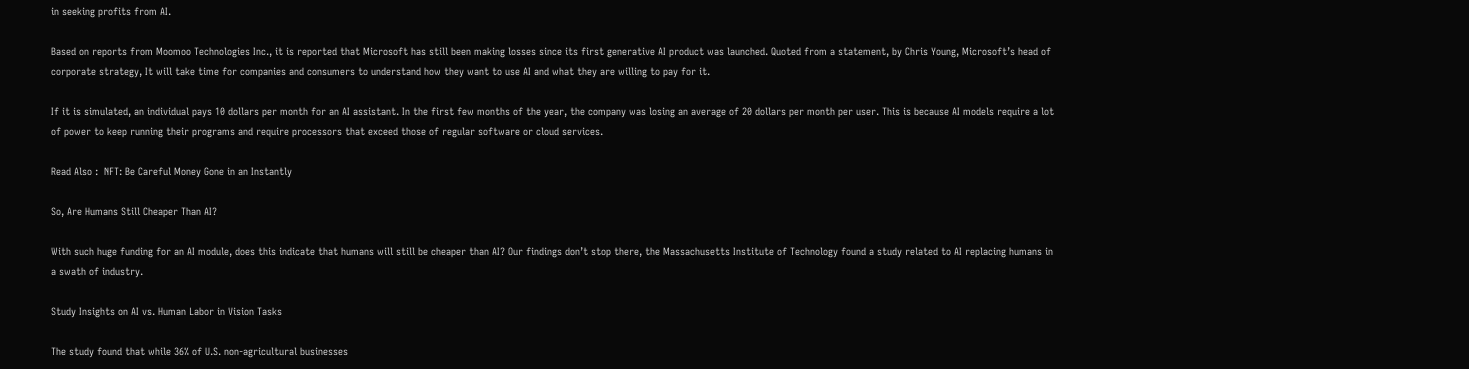in seeking profits from AI.

Based on reports from Moomoo Technologies Inc., it is reported that Microsoft has still been making losses since its first generative AI product was launched. Quoted from a statement, by Chris Young, Microsoft’s head of corporate strategy, It will take time for companies and consumers to understand how they want to use AI and what they are willing to pay for it.

If it is simulated, an individual pays 10 dollars per month for an AI assistant. In the first few months of the year, the company was losing an average of 20 dollars per month per user. This is because AI models require a lot of power to keep running their programs and require processors that exceed those of regular software or cloud services.

Read Also :  NFT: Be Careful Money Gone in an Instantly

So, Are Humans Still Cheaper Than AI?

With such huge funding for an AI module, does this indicate that humans will still be cheaper than AI? Our findings don’t stop there, the Massachusetts Institute of Technology found a study related to AI replacing humans in a swath of industry.

Study Insights on AI vs. Human Labor in Vision Tasks

The study found that while 36% of U.S. non-agricultural businesses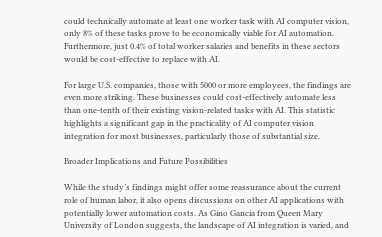could technically automate at least one worker task with AI computer vision, only 8% of these tasks prove to be economically viable for AI automation. Furthermore, just 0.4% of total worker salaries and benefits in these sectors would be cost-effective to replace with AI.

For large U.S. companies, those with 5000 or more employees, the findings are even more striking. These businesses could cost-effectively automate less than one-tenth of their existing vision-related tasks with AI. This statistic highlights a significant gap in the practicality of AI computer vision integration for most businesses, particularly those of substantial size.

Broader Implications and Future Possibilities

While the study’s findings might offer some reassurance about the current role of human labor, it also opens discussions on other AI applications with potentially lower automation costs. As Gino Gancia from Queen Mary University of London suggests, the landscape of AI integration is varied, and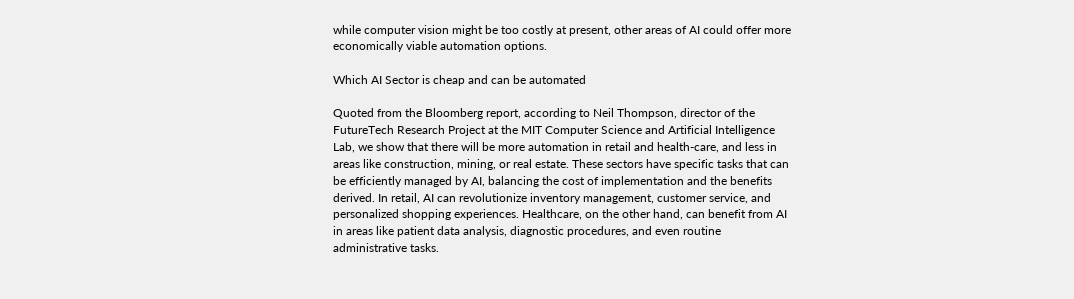while computer vision might be too costly at present, other areas of AI could offer more economically viable automation options.

Which AI Sector is cheap and can be automated

Quoted from the Bloomberg report, according to Neil Thompson, director of the FutureTech Research Project at the MIT Computer Science and Artificial Intelligence Lab, we show that there will be more automation in retail and health-care, and less in areas like construction, mining, or real estate. These sectors have specific tasks that can be efficiently managed by AI, balancing the cost of implementation and the benefits derived. In retail, AI can revolutionize inventory management, customer service, and personalized shopping experiences. Healthcare, on the other hand, can benefit from AI in areas like patient data analysis, diagnostic procedures, and even routine administrative tasks.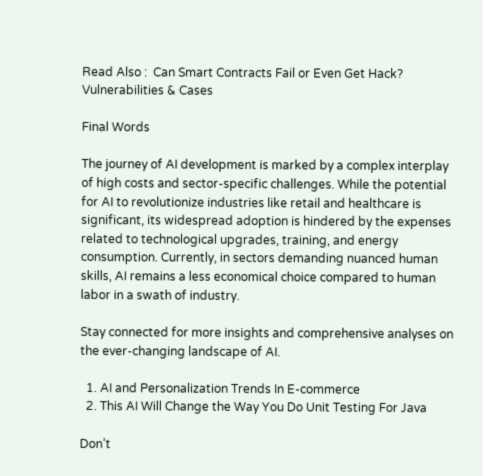Read Also :  Can Smart Contracts Fail or Even Get Hack? Vulnerabilities & Cases

Final Words

The journey of AI development is marked by a complex interplay of high costs and sector-specific challenges. While the potential for AI to revolutionize industries like retail and healthcare is significant, its widespread adoption is hindered by the expenses related to technological upgrades, training, and energy consumption. Currently, in sectors demanding nuanced human skills, AI remains a less economical choice compared to human labor in a swath of industry.

Stay connected for more insights and comprehensive analyses on the ever-changing landscape of AI.

  1. AI and Personalization Trends In E-commerce
  2. This AI Will Change the Way You Do Unit Testing For Java

Don’t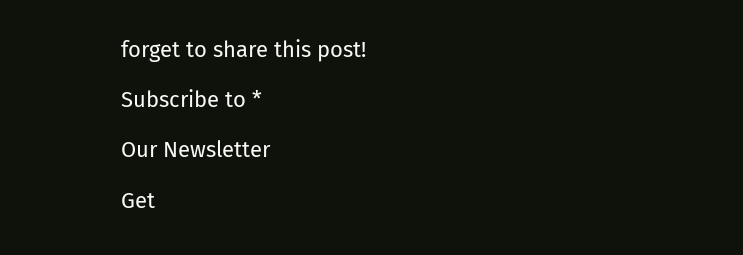forget to share this post!

Subscribe to *

Our Newsletter

Get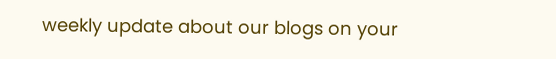weekly update about our blogs on your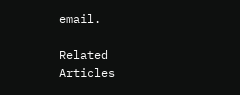email.

Related Articles